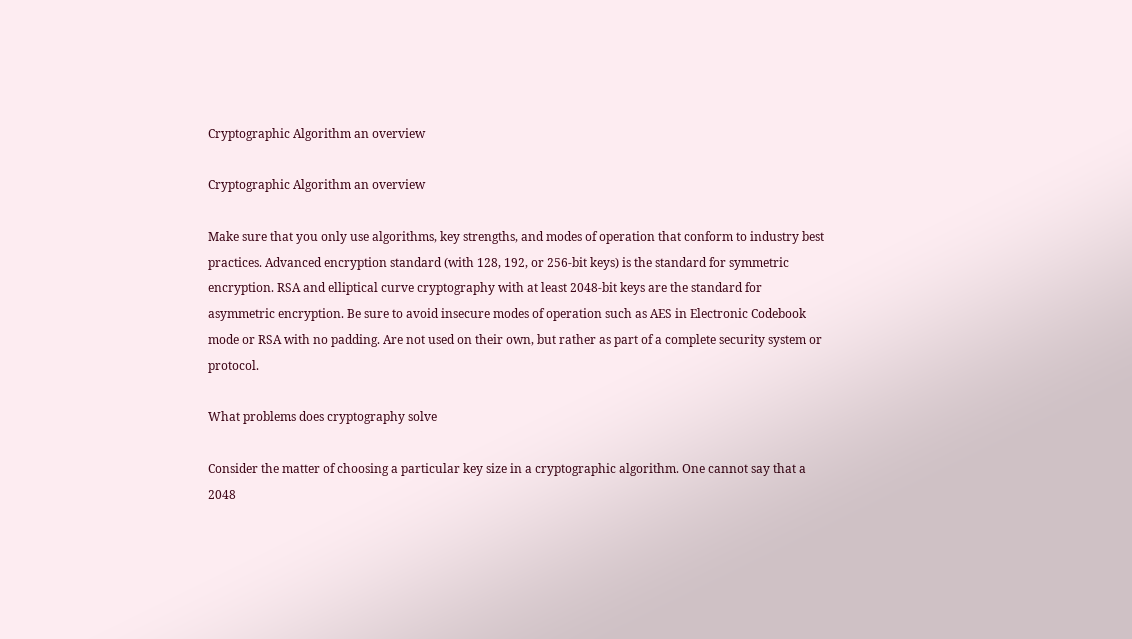Cryptographic Algorithm an overview

Cryptographic Algorithm an overview

Make sure that you only use algorithms, key strengths, and modes of operation that conform to industry best practices. Advanced encryption standard (with 128, 192, or 256-bit keys) is the standard for symmetric encryption. RSA and elliptical curve cryptography with at least 2048-bit keys are the standard for asymmetric encryption. Be sure to avoid insecure modes of operation such as AES in Electronic Codebook mode or RSA with no padding. Are not used on their own, but rather as part of a complete security system or protocol.

What problems does cryptography solve

Consider the matter of choosing a particular key size in a cryptographic algorithm. One cannot say that a 2048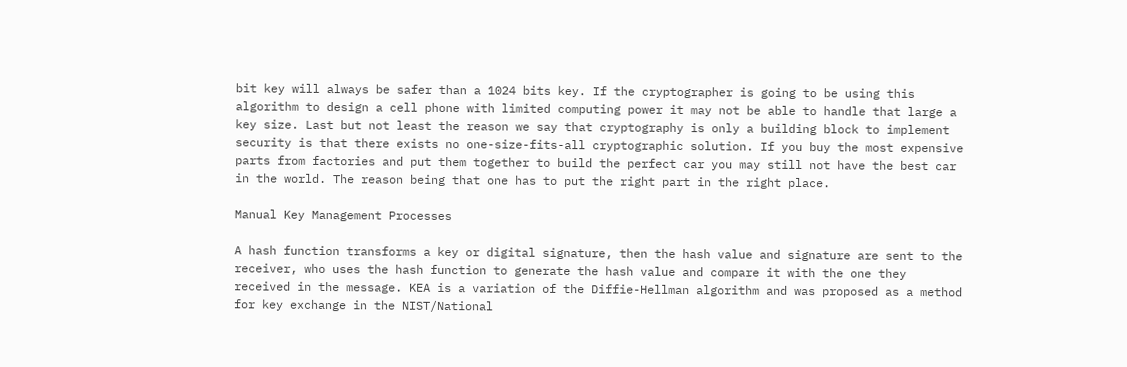bit key will always be safer than a 1024 bits key. If the cryptographer is going to be using this algorithm to design a cell phone with limited computing power it may not be able to handle that large a key size. Last but not least the reason we say that cryptography is only a building block to implement security is that there exists no one-size-fits-all cryptographic solution. If you buy the most expensive parts from factories and put them together to build the perfect car you may still not have the best car in the world. The reason being that one has to put the right part in the right place.

Manual Key Management Processes

A hash function transforms a key or digital signature, then the hash value and signature are sent to the receiver, who uses the hash function to generate the hash value and compare it with the one they received in the message. KEA is a variation of the Diffie-Hellman algorithm and was proposed as a method for key exchange in the NIST/National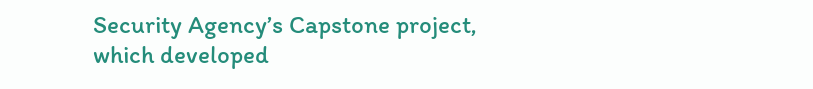Security Agency’s Capstone project, which developed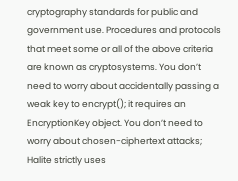cryptography standards for public and government use. Procedures and protocols that meet some or all of the above criteria are known as cryptosystems. You don’t need to worry about accidentally passing a weak key to encrypt(); it requires an EncryptionKey object. You don’t need to worry about chosen-ciphertext attacks; Halite strictly uses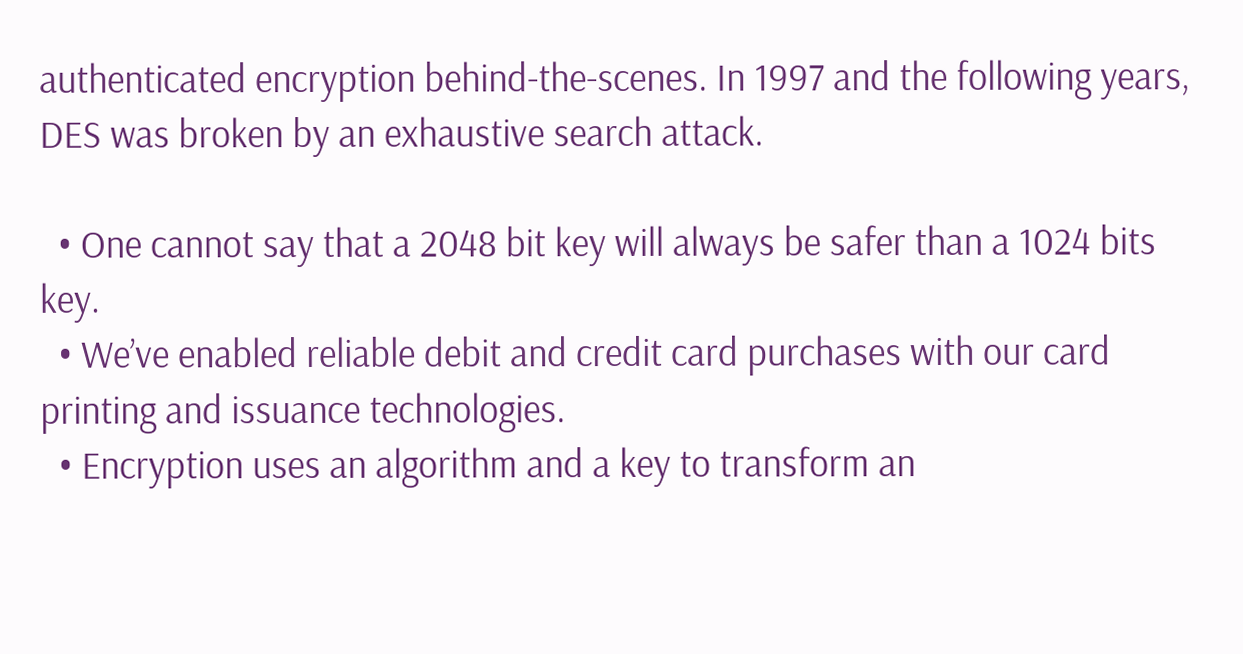authenticated encryption behind-the-scenes. In 1997 and the following years, DES was broken by an exhaustive search attack.

  • One cannot say that a 2048 bit key will always be safer than a 1024 bits key.
  • We’ve enabled reliable debit and credit card purchases with our card printing and issuance technologies.
  • Encryption uses an algorithm and a key to transform an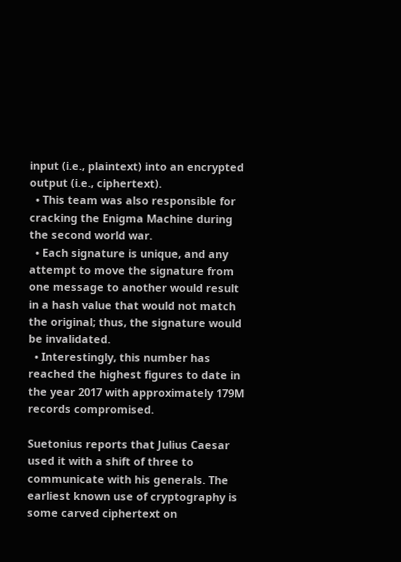input (i.e., plaintext) into an encrypted output (i.e., ciphertext).
  • This team was also responsible for cracking the Enigma Machine during the second world war.
  • Each signature is unique, and any attempt to move the signature from one message to another would result in a hash value that would not match the original; thus, the signature would be invalidated.
  • Interestingly, this number has reached the highest figures to date in the year 2017 with approximately 179M records compromised.

Suetonius reports that Julius Caesar used it with a shift of three to communicate with his generals. The earliest known use of cryptography is some carved ciphertext on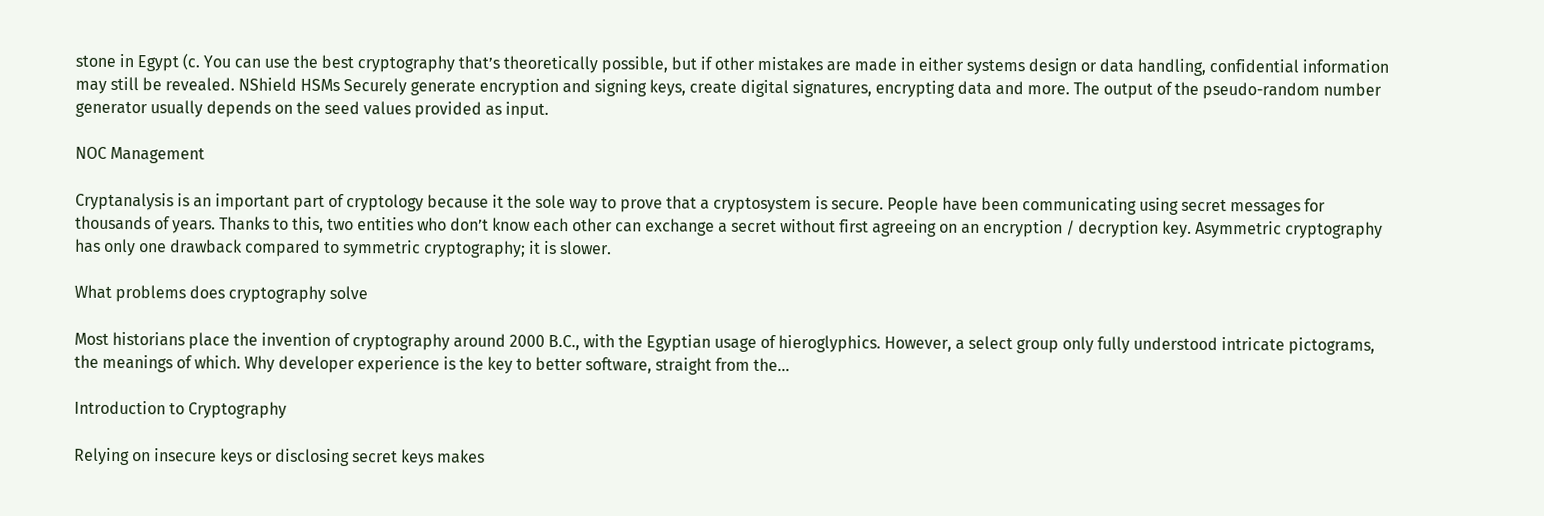stone in Egypt (c. You can use the best cryptography that’s theoretically possible, but if other mistakes are made in either systems design or data handling, confidential information may still be revealed. NShield HSMs Securely generate encryption and signing keys, create digital signatures, encrypting data and more. The output of the pseudo-random number generator usually depends on the seed values provided as input.

NOC Management

Cryptanalysis is an important part of cryptology because it the sole way to prove that a cryptosystem is secure. People have been communicating using secret messages for thousands of years. Thanks to this, two entities who don’t know each other can exchange a secret without first agreeing on an encryption / decryption key. Asymmetric cryptography has only one drawback compared to symmetric cryptography; it is slower.

What problems does cryptography solve

Most historians place the invention of cryptography around 2000 B.C., with the Egyptian usage of hieroglyphics. However, a select group only fully understood intricate pictograms, the meanings of which. Why developer experience is the key to better software, straight from the…

Introduction to Cryptography

Relying on insecure keys or disclosing secret keys makes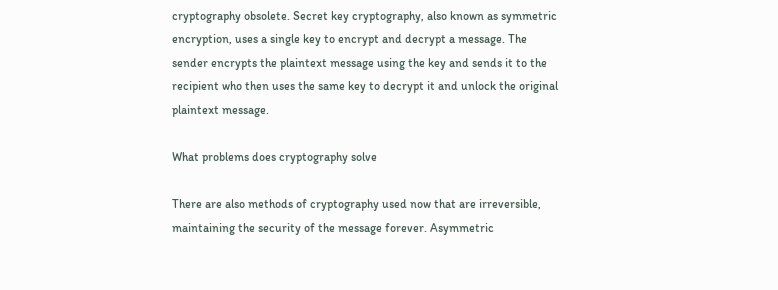cryptography obsolete. Secret key cryptography, also known as symmetric encryption, uses a single key to encrypt and decrypt a message. The sender encrypts the plaintext message using the key and sends it to the recipient who then uses the same key to decrypt it and unlock the original plaintext message.

What problems does cryptography solve

There are also methods of cryptography used now that are irreversible, maintaining the security of the message forever. Asymmetric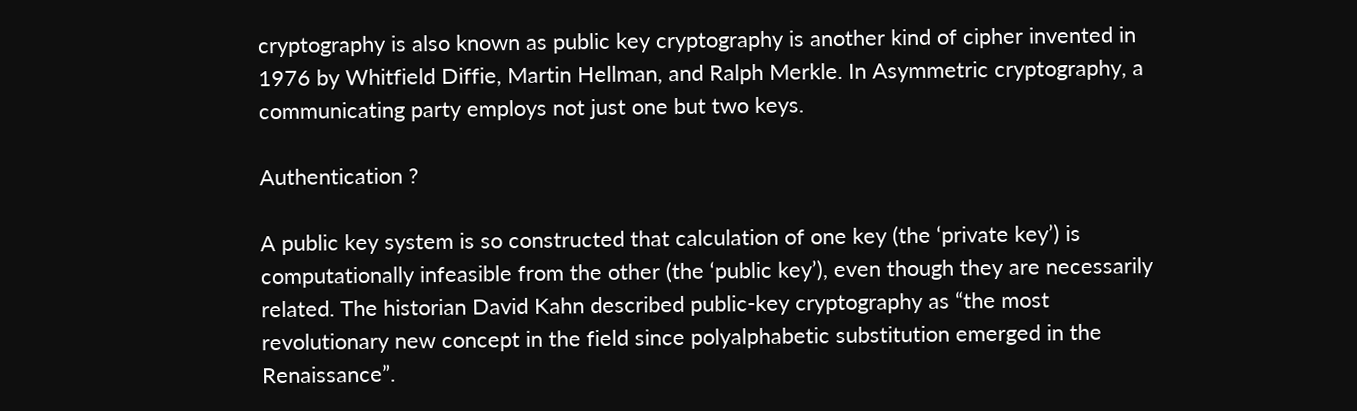cryptography is also known as public key cryptography is another kind of cipher invented in 1976 by Whitfield Diffie, Martin Hellman, and Ralph Merkle. In Asymmetric cryptography, a communicating party employs not just one but two keys.

Authentication ?

A public key system is so constructed that calculation of one key (the ‘private key’) is computationally infeasible from the other (the ‘public key’), even though they are necessarily related. The historian David Kahn described public-key cryptography as “the most revolutionary new concept in the field since polyalphabetic substitution emerged in the Renaissance”.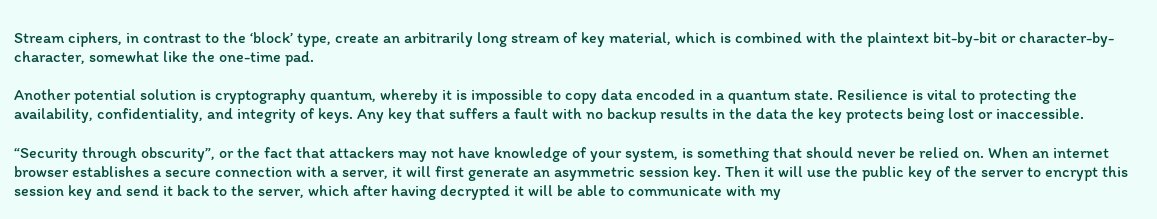Stream ciphers, in contrast to the ‘block’ type, create an arbitrarily long stream of key material, which is combined with the plaintext bit-by-bit or character-by-character, somewhat like the one-time pad.

Another potential solution is cryptography quantum, whereby it is impossible to copy data encoded in a quantum state. Resilience is vital to protecting the availability, confidentiality, and integrity of keys. Any key that suffers a fault with no backup results in the data the key protects being lost or inaccessible.

“Security through obscurity”, or the fact that attackers may not have knowledge of your system, is something that should never be relied on. When an internet browser establishes a secure connection with a server, it will first generate an asymmetric session key. Then it will use the public key of the server to encrypt this session key and send it back to the server, which after having decrypted it will be able to communicate with my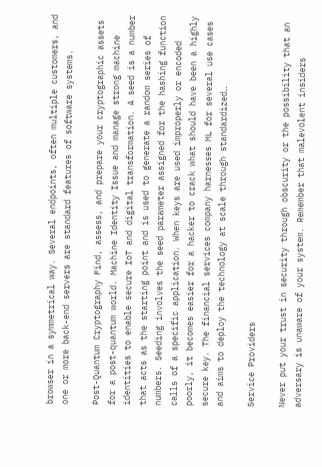browser in a symmetrical way. Several endpoints, often multiple customers, and one or more back-end servers are standard features of software systems.

Post-Quantum Cryptography Find, assess, and prepare your cryptographic assets for a post-quantum world. Machine Identity Issue and manage strong machine identities to enable secure IoT and digital transformation. A seed is a number that acts as the starting point and is used to generate a random series of numbers. Seeding involves the seed parameter assigned for the hashing function calls of a specific application. When keys are used improperly or encoded poorly, it becomes easier for a hacker to crack what should have been a highly secure key. The financial services company harnesses ML for several use cases and aims to deploy the technology at scale through standardized…

Service Providers

Never put your trust in security through obscurity or the possibility that an adversary is unaware of your system. Remember that malevolent insiders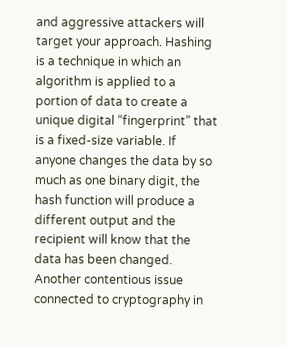and aggressive attackers will target your approach. Hashing is a technique in which an algorithm is applied to a portion of data to create a unique digital “fingerprint” that is a fixed-size variable. If anyone changes the data by so much as one binary digit, the hash function will produce a different output and the recipient will know that the data has been changed. Another contentious issue connected to cryptography in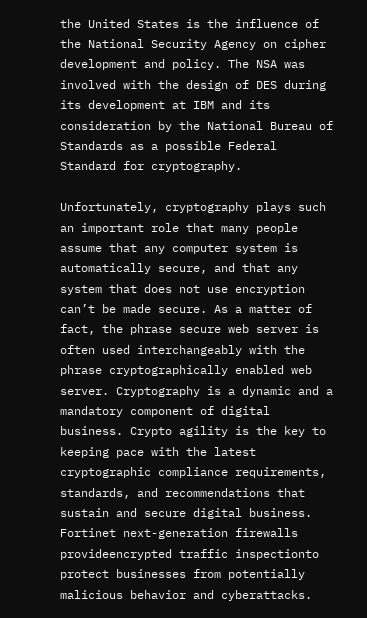the United States is the influence of the National Security Agency on cipher development and policy. The NSA was involved with the design of DES during its development at IBM and its consideration by the National Bureau of Standards as a possible Federal Standard for cryptography.

Unfortunately, cryptography plays such an important role that many people assume that any computer system is automatically secure, and that any system that does not use encryption can’t be made secure. As a matter of fact, the phrase secure web server is often used interchangeably with the phrase cryptographically enabled web server. Cryptography is a dynamic and a mandatory component of digital business. Crypto agility is the key to keeping pace with the latest cryptographic compliance requirements, standards, and recommendations that sustain and secure digital business. Fortinet next-generation firewalls provideencrypted traffic inspectionto protect businesses from potentially malicious behavior and cyberattacks.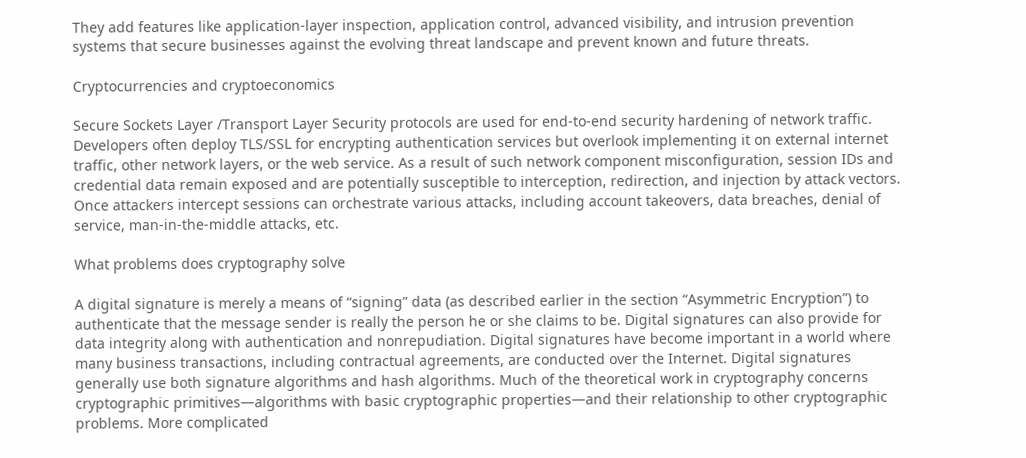They add features like application-layer inspection, application control, advanced visibility, and intrusion prevention systems that secure businesses against the evolving threat landscape and prevent known and future threats.

Cryptocurrencies and cryptoeconomics

Secure Sockets Layer /Transport Layer Security protocols are used for end-to-end security hardening of network traffic. Developers often deploy TLS/SSL for encrypting authentication services but overlook implementing it on external internet traffic, other network layers, or the web service. As a result of such network component misconfiguration, session IDs and credential data remain exposed and are potentially susceptible to interception, redirection, and injection by attack vectors. Once attackers intercept sessions can orchestrate various attacks, including account takeovers, data breaches, denial of service, man-in-the-middle attacks, etc.

What problems does cryptography solve

A digital signature is merely a means of “signing” data (as described earlier in the section “Asymmetric Encryption”) to authenticate that the message sender is really the person he or she claims to be. Digital signatures can also provide for data integrity along with authentication and nonrepudiation. Digital signatures have become important in a world where many business transactions, including contractual agreements, are conducted over the Internet. Digital signatures generally use both signature algorithms and hash algorithms. Much of the theoretical work in cryptography concerns cryptographic primitives—algorithms with basic cryptographic properties—and their relationship to other cryptographic problems. More complicated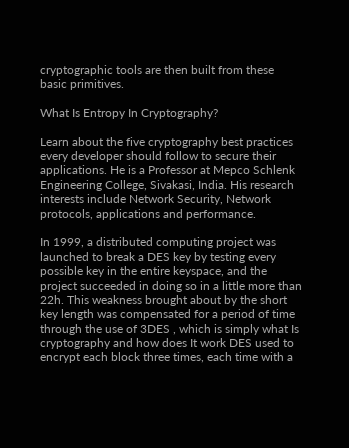cryptographic tools are then built from these basic primitives.

What Is Entropy In Cryptography?

Learn about the five cryptography best practices every developer should follow to secure their applications. He is a Professor at Mepco Schlenk Engineering College, Sivakasi, India. His research interests include Network Security, Network protocols, applications and performance.

In 1999, a distributed computing project was launched to break a DES key by testing every possible key in the entire keyspace, and the project succeeded in doing so in a little more than 22h. This weakness brought about by the short key length was compensated for a period of time through the use of 3DES , which is simply what Is cryptography and how does It work DES used to encrypt each block three times, each time with a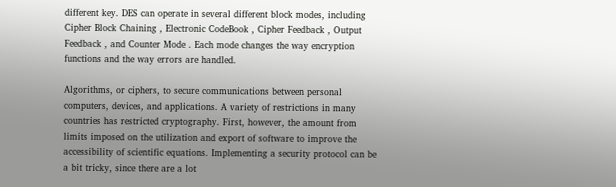different key. DES can operate in several different block modes, including Cipher Block Chaining , Electronic CodeBook , Cipher Feedback , Output Feedback , and Counter Mode . Each mode changes the way encryption functions and the way errors are handled.

Algorithms, or ciphers, to secure communications between personal computers, devices, and applications. A variety of restrictions in many countries has restricted cryptography. First, however, the amount from limits imposed on the utilization and export of software to improve the accessibility of scientific equations. Implementing a security protocol can be a bit tricky, since there are a lot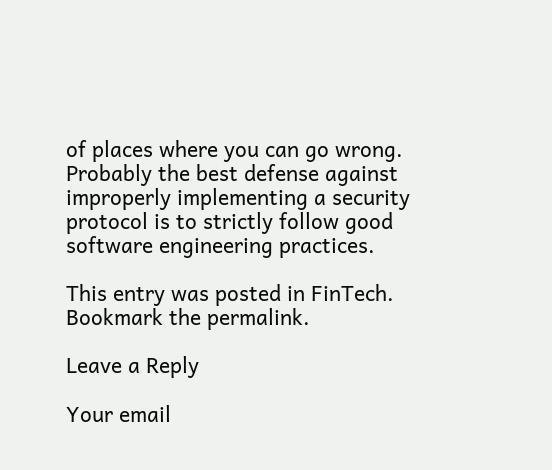of places where you can go wrong. Probably the best defense against improperly implementing a security protocol is to strictly follow good software engineering practices.

This entry was posted in FinTech. Bookmark the permalink.

Leave a Reply

Your email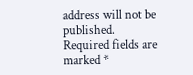address will not be published. Required fields are marked *